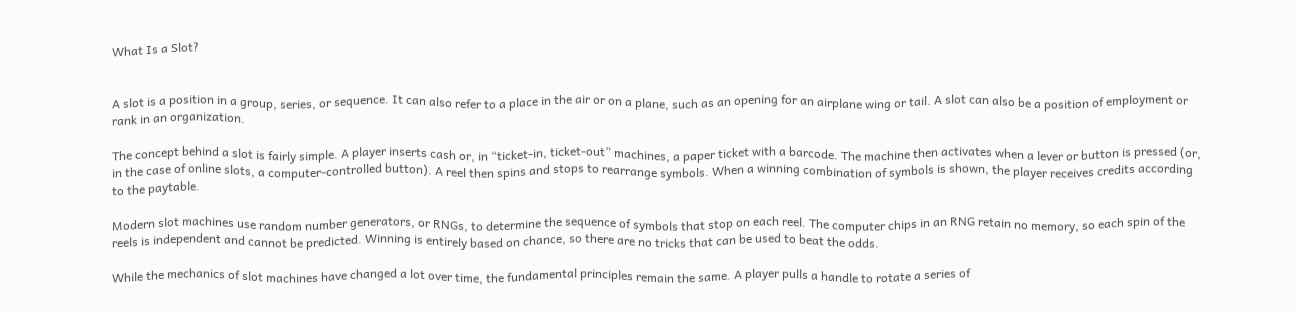What Is a Slot?


A slot is a position in a group, series, or sequence. It can also refer to a place in the air or on a plane, such as an opening for an airplane wing or tail. A slot can also be a position of employment or rank in an organization.

The concept behind a slot is fairly simple. A player inserts cash or, in “ticket-in, ticket-out” machines, a paper ticket with a barcode. The machine then activates when a lever or button is pressed (or, in the case of online slots, a computer-controlled button). A reel then spins and stops to rearrange symbols. When a winning combination of symbols is shown, the player receives credits according to the paytable.

Modern slot machines use random number generators, or RNGs, to determine the sequence of symbols that stop on each reel. The computer chips in an RNG retain no memory, so each spin of the reels is independent and cannot be predicted. Winning is entirely based on chance, so there are no tricks that can be used to beat the odds.

While the mechanics of slot machines have changed a lot over time, the fundamental principles remain the same. A player pulls a handle to rotate a series of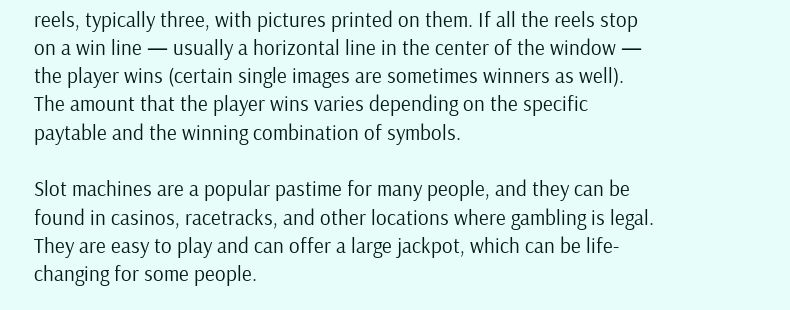reels, typically three, with pictures printed on them. If all the reels stop on a win line — usually a horizontal line in the center of the window — the player wins (certain single images are sometimes winners as well). The amount that the player wins varies depending on the specific paytable and the winning combination of symbols.

Slot machines are a popular pastime for many people, and they can be found in casinos, racetracks, and other locations where gambling is legal. They are easy to play and can offer a large jackpot, which can be life-changing for some people.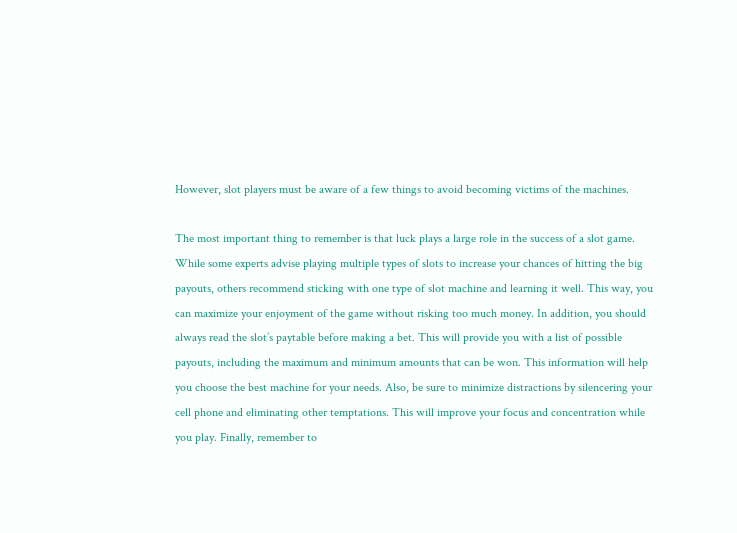However, slot players must be aware of a few things to avoid becoming victims of the machines.

The most important thing to remember is that luck plays a large role in the success of a slot game. While some experts advise playing multiple types of slots to increase your chances of hitting the big payouts, others recommend sticking with one type of slot machine and learning it well. This way, you can maximize your enjoyment of the game without risking too much money. In addition, you should always read the slot’s paytable before making a bet. This will provide you with a list of possible payouts, including the maximum and minimum amounts that can be won. This information will help you choose the best machine for your needs. Also, be sure to minimize distractions by silencering your cell phone and eliminating other temptations. This will improve your focus and concentration while you play. Finally, remember to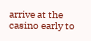arrive at the casino early to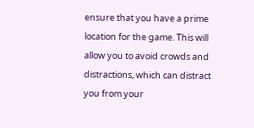ensure that you have a prime location for the game. This will allow you to avoid crowds and distractions, which can distract you from your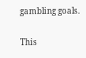gambling goals.

This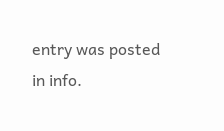entry was posted in info.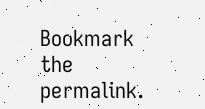Bookmark the permalink.